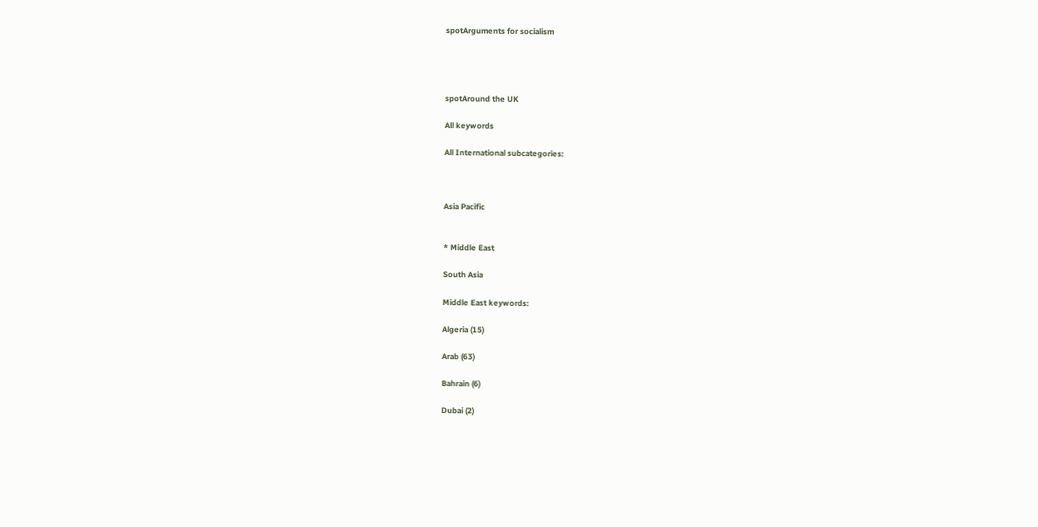spotArguments for socialism




spotAround the UK

All keywords

All International subcategories:



Asia Pacific


* Middle East

South Asia

Middle East keywords:

Algeria (15)

Arab (63)

Bahrain (6)

Dubai (2)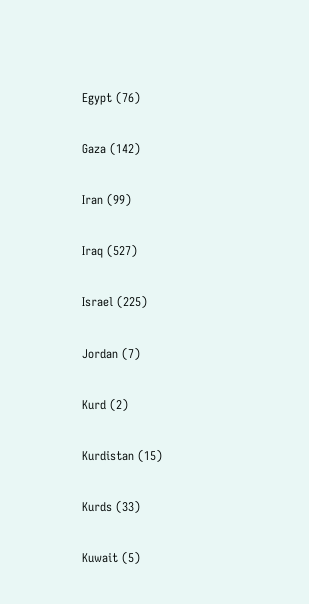Egypt (76)

Gaza (142)

Iran (99)

Iraq (527)

Israel (225)

Jordan (7)

Kurd (2)

Kurdistan (15)

Kurds (33)

Kuwait (5)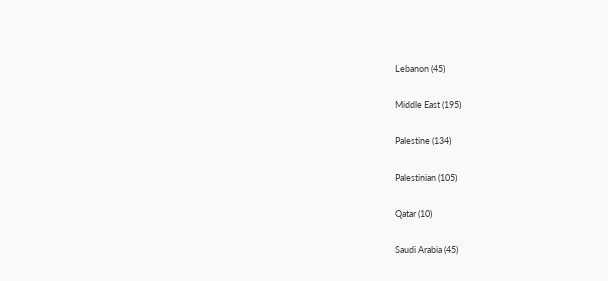Lebanon (45)

Middle East (195)

Palestine (134)

Palestinian (105)

Qatar (10)

Saudi Arabia (45)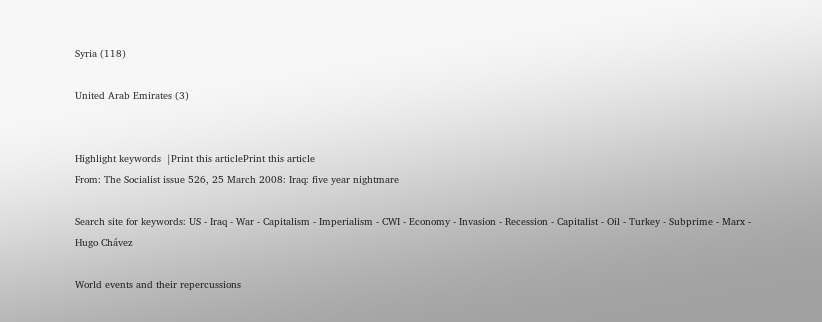Syria (118)

United Arab Emirates (3)


Highlight keywords  |Print this articlePrint this article
From: The Socialist issue 526, 25 March 2008: Iraq: five year nightmare

Search site for keywords: US - Iraq - War - Capitalism - Imperialism - CWI - Economy - Invasion - Recession - Capitalist - Oil - Turkey - Subprime - Marx - Hugo Chávez

World events and their repercussions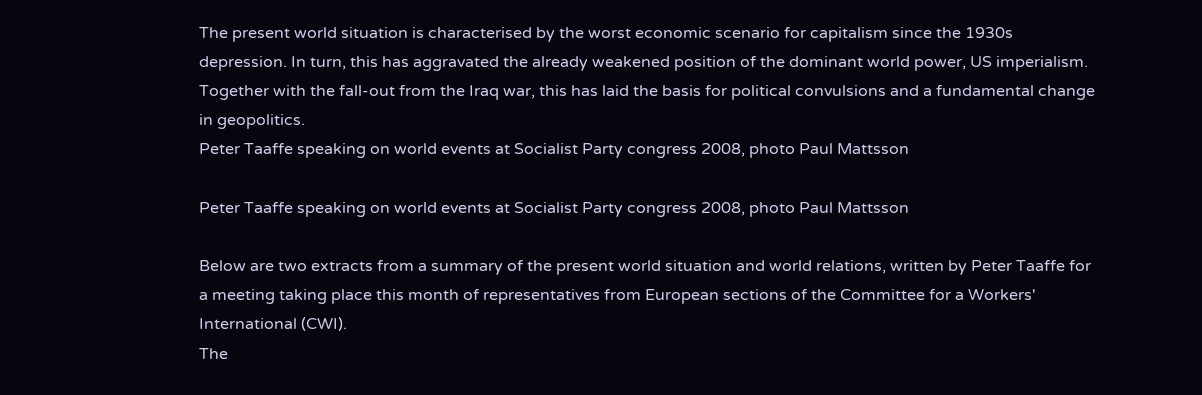The present world situation is characterised by the worst economic scenario for capitalism since the 1930s depression. In turn, this has aggravated the already weakened position of the dominant world power, US imperialism. Together with the fall-out from the Iraq war, this has laid the basis for political convulsions and a fundamental change in geopolitics.
Peter Taaffe speaking on world events at Socialist Party congress 2008, photo Paul Mattsson

Peter Taaffe speaking on world events at Socialist Party congress 2008, photo Paul Mattsson

Below are two extracts from a summary of the present world situation and world relations, written by Peter Taaffe for a meeting taking place this month of representatives from European sections of the Committee for a Workers' International (CWI).
The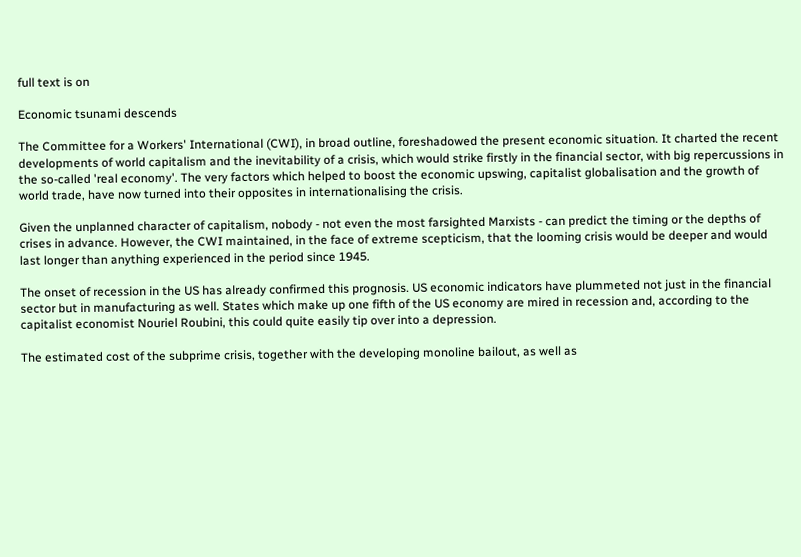full text is on

Economic tsunami descends

The Committee for a Workers' International (CWI), in broad outline, foreshadowed the present economic situation. It charted the recent developments of world capitalism and the inevitability of a crisis, which would strike firstly in the financial sector, with big repercussions in the so-called 'real economy'. The very factors which helped to boost the economic upswing, capitalist globalisation and the growth of world trade, have now turned into their opposites in internationalising the crisis.

Given the unplanned character of capitalism, nobody - not even the most farsighted Marxists - can predict the timing or the depths of crises in advance. However, the CWI maintained, in the face of extreme scepticism, that the looming crisis would be deeper and would last longer than anything experienced in the period since 1945.

The onset of recession in the US has already confirmed this prognosis. US economic indicators have plummeted not just in the financial sector but in manufacturing as well. States which make up one fifth of the US economy are mired in recession and, according to the capitalist economist Nouriel Roubini, this could quite easily tip over into a depression.

The estimated cost of the subprime crisis, together with the developing monoline bailout, as well as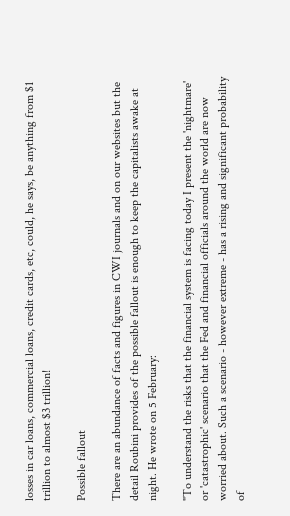losses in car loans, commercial loans, credit cards, etc, could, he says, be anything from $1 trillion to almost $3 trillion!

Possible fallout

There are an abundance of facts and figures in CWI journals and on our websites but the detail Roubini provides of the possible fallout is enough to keep the capitalists awake at night. He wrote on 5 February:

"To understand the risks that the financial system is facing today I present the 'nightmare' or 'catastrophic' scenario that the Fed and financial officials around the world are now worried about. Such a scenario - however extreme - has a rising and significant probability of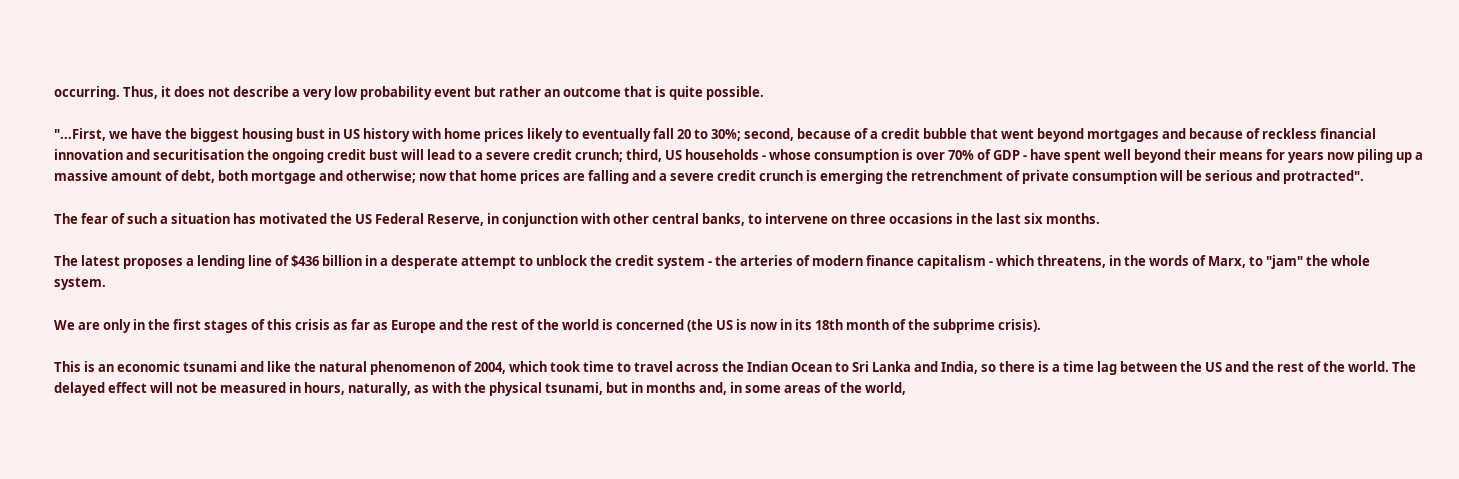occurring. Thus, it does not describe a very low probability event but rather an outcome that is quite possible.

"...First, we have the biggest housing bust in US history with home prices likely to eventually fall 20 to 30%; second, because of a credit bubble that went beyond mortgages and because of reckless financial innovation and securitisation the ongoing credit bust will lead to a severe credit crunch; third, US households - whose consumption is over 70% of GDP - have spent well beyond their means for years now piling up a massive amount of debt, both mortgage and otherwise; now that home prices are falling and a severe credit crunch is emerging the retrenchment of private consumption will be serious and protracted".

The fear of such a situation has motivated the US Federal Reserve, in conjunction with other central banks, to intervene on three occasions in the last six months.

The latest proposes a lending line of $436 billion in a desperate attempt to unblock the credit system - the arteries of modern finance capitalism - which threatens, in the words of Marx, to "jam" the whole system.

We are only in the first stages of this crisis as far as Europe and the rest of the world is concerned (the US is now in its 18th month of the subprime crisis).

This is an economic tsunami and like the natural phenomenon of 2004, which took time to travel across the Indian Ocean to Sri Lanka and India, so there is a time lag between the US and the rest of the world. The delayed effect will not be measured in hours, naturally, as with the physical tsunami, but in months and, in some areas of the world,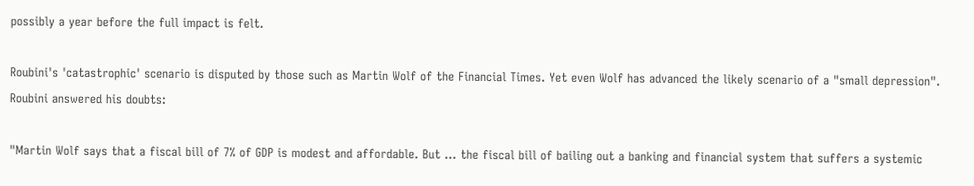possibly a year before the full impact is felt.

Roubini's 'catastrophic' scenario is disputed by those such as Martin Wolf of the Financial Times. Yet even Wolf has advanced the likely scenario of a "small depression". Roubini answered his doubts:

"Martin Wolf says that a fiscal bill of 7% of GDP is modest and affordable. But ... the fiscal bill of bailing out a banking and financial system that suffers a systemic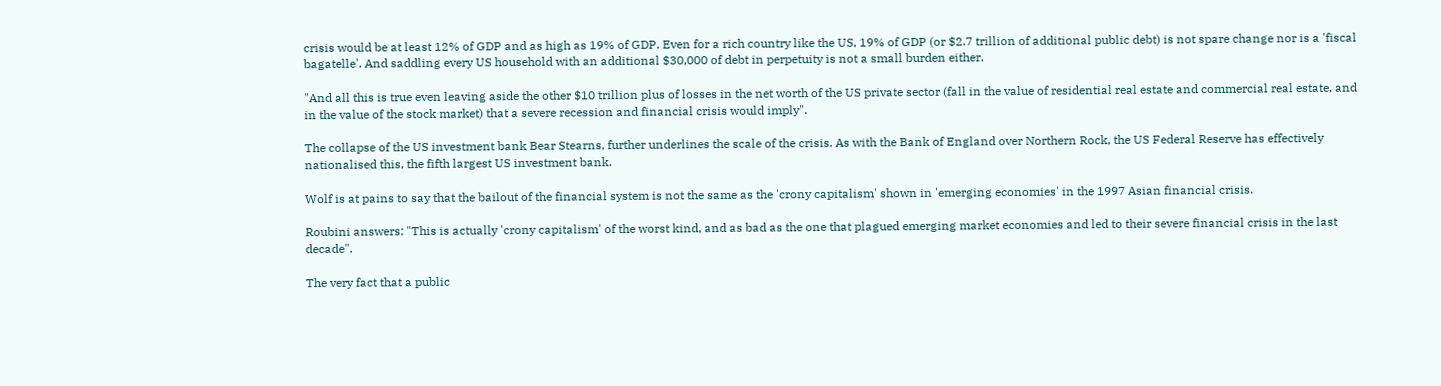crisis would be at least 12% of GDP and as high as 19% of GDP. Even for a rich country like the US, 19% of GDP (or $2.7 trillion of additional public debt) is not spare change nor is a 'fiscal bagatelle'. And saddling every US household with an additional $30,000 of debt in perpetuity is not a small burden either.

"And all this is true even leaving aside the other $10 trillion plus of losses in the net worth of the US private sector (fall in the value of residential real estate and commercial real estate, and in the value of the stock market) that a severe recession and financial crisis would imply".

The collapse of the US investment bank Bear Stearns, further underlines the scale of the crisis. As with the Bank of England over Northern Rock, the US Federal Reserve has effectively nationalised this, the fifth largest US investment bank.

Wolf is at pains to say that the bailout of the financial system is not the same as the 'crony capitalism' shown in 'emerging economies' in the 1997 Asian financial crisis.

Roubini answers: "This is actually 'crony capitalism' of the worst kind, and as bad as the one that plagued emerging market economies and led to their severe financial crisis in the last decade".

The very fact that a public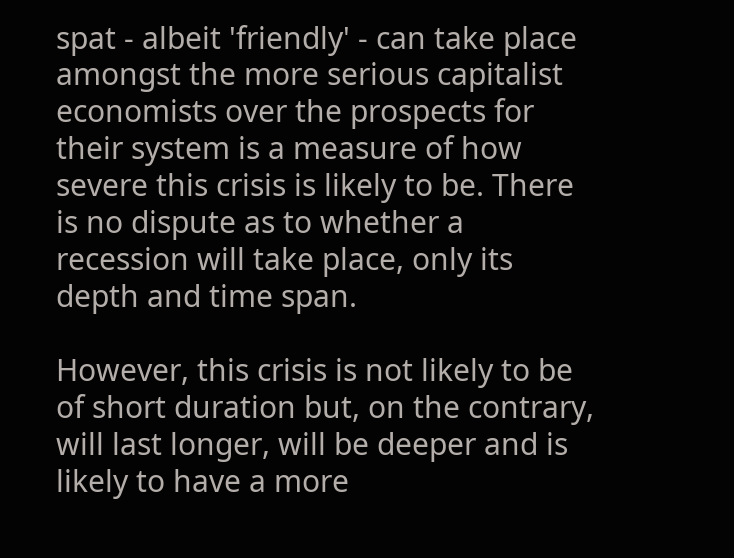spat - albeit 'friendly' - can take place amongst the more serious capitalist economists over the prospects for their system is a measure of how severe this crisis is likely to be. There is no dispute as to whether a recession will take place, only its depth and time span.

However, this crisis is not likely to be of short duration but, on the contrary, will last longer, will be deeper and is likely to have a more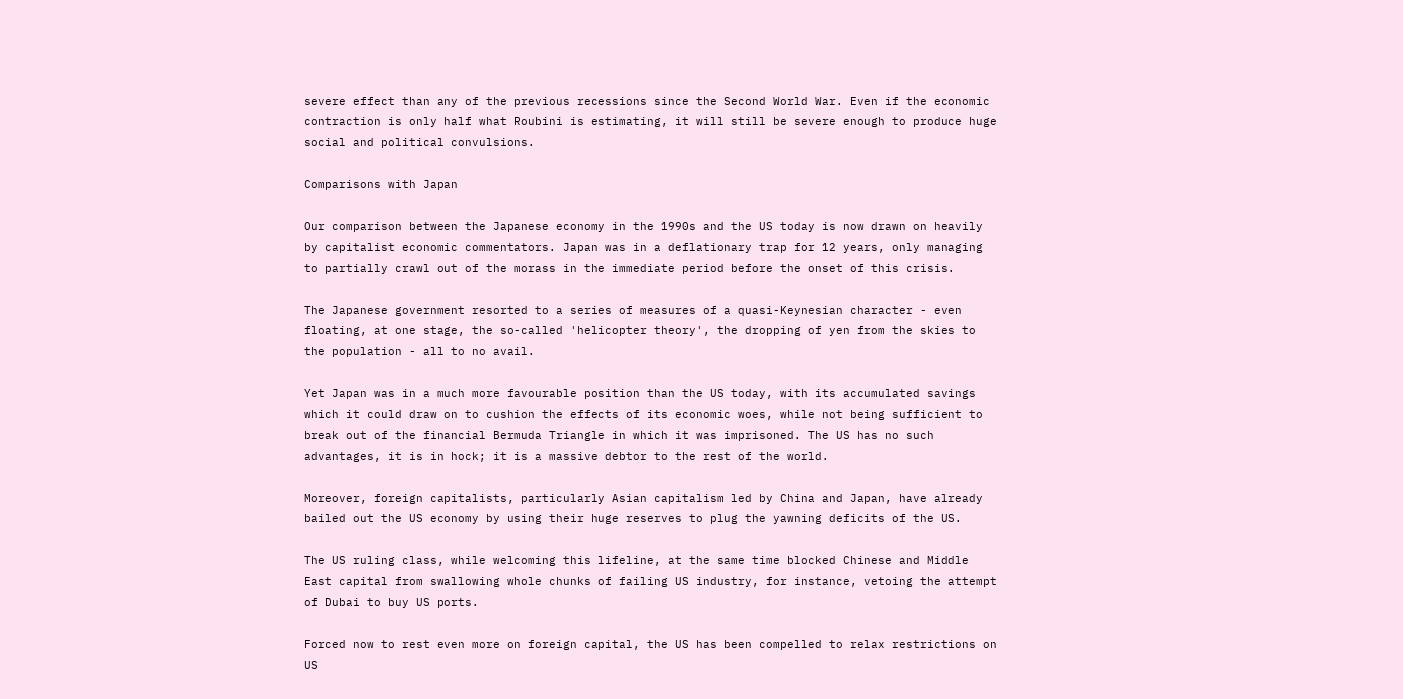severe effect than any of the previous recessions since the Second World War. Even if the economic contraction is only half what Roubini is estimating, it will still be severe enough to produce huge social and political convulsions.

Comparisons with Japan

Our comparison between the Japanese economy in the 1990s and the US today is now drawn on heavily by capitalist economic commentators. Japan was in a deflationary trap for 12 years, only managing to partially crawl out of the morass in the immediate period before the onset of this crisis.

The Japanese government resorted to a series of measures of a quasi-Keynesian character - even floating, at one stage, the so-called 'helicopter theory', the dropping of yen from the skies to the population - all to no avail.

Yet Japan was in a much more favourable position than the US today, with its accumulated savings which it could draw on to cushion the effects of its economic woes, while not being sufficient to break out of the financial Bermuda Triangle in which it was imprisoned. The US has no such advantages, it is in hock; it is a massive debtor to the rest of the world.

Moreover, foreign capitalists, particularly Asian capitalism led by China and Japan, have already bailed out the US economy by using their huge reserves to plug the yawning deficits of the US.

The US ruling class, while welcoming this lifeline, at the same time blocked Chinese and Middle East capital from swallowing whole chunks of failing US industry, for instance, vetoing the attempt of Dubai to buy US ports.

Forced now to rest even more on foreign capital, the US has been compelled to relax restrictions on US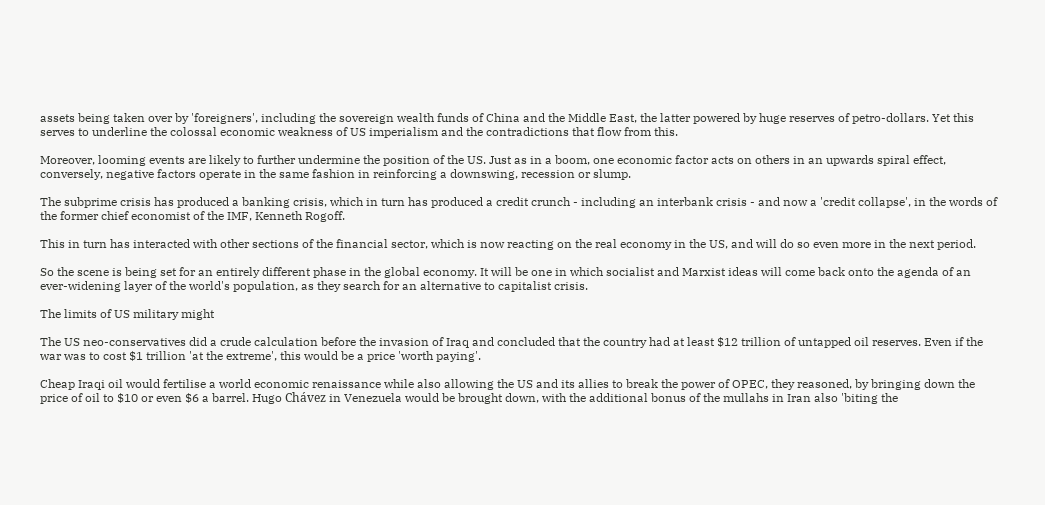assets being taken over by 'foreigners', including the sovereign wealth funds of China and the Middle East, the latter powered by huge reserves of petro-dollars. Yet this serves to underline the colossal economic weakness of US imperialism and the contradictions that flow from this.

Moreover, looming events are likely to further undermine the position of the US. Just as in a boom, one economic factor acts on others in an upwards spiral effect, conversely, negative factors operate in the same fashion in reinforcing a downswing, recession or slump.

The subprime crisis has produced a banking crisis, which in turn has produced a credit crunch - including an interbank crisis - and now a 'credit collapse', in the words of the former chief economist of the IMF, Kenneth Rogoff.

This in turn has interacted with other sections of the financial sector, which is now reacting on the real economy in the US, and will do so even more in the next period.

So the scene is being set for an entirely different phase in the global economy. It will be one in which socialist and Marxist ideas will come back onto the agenda of an ever-widening layer of the world's population, as they search for an alternative to capitalist crisis.

The limits of US military might

The US neo-conservatives did a crude calculation before the invasion of Iraq and concluded that the country had at least $12 trillion of untapped oil reserves. Even if the war was to cost $1 trillion 'at the extreme', this would be a price 'worth paying'.

Cheap Iraqi oil would fertilise a world economic renaissance while also allowing the US and its allies to break the power of OPEC, they reasoned, by bringing down the price of oil to $10 or even $6 a barrel. Hugo Chávez in Venezuela would be brought down, with the additional bonus of the mullahs in Iran also 'biting the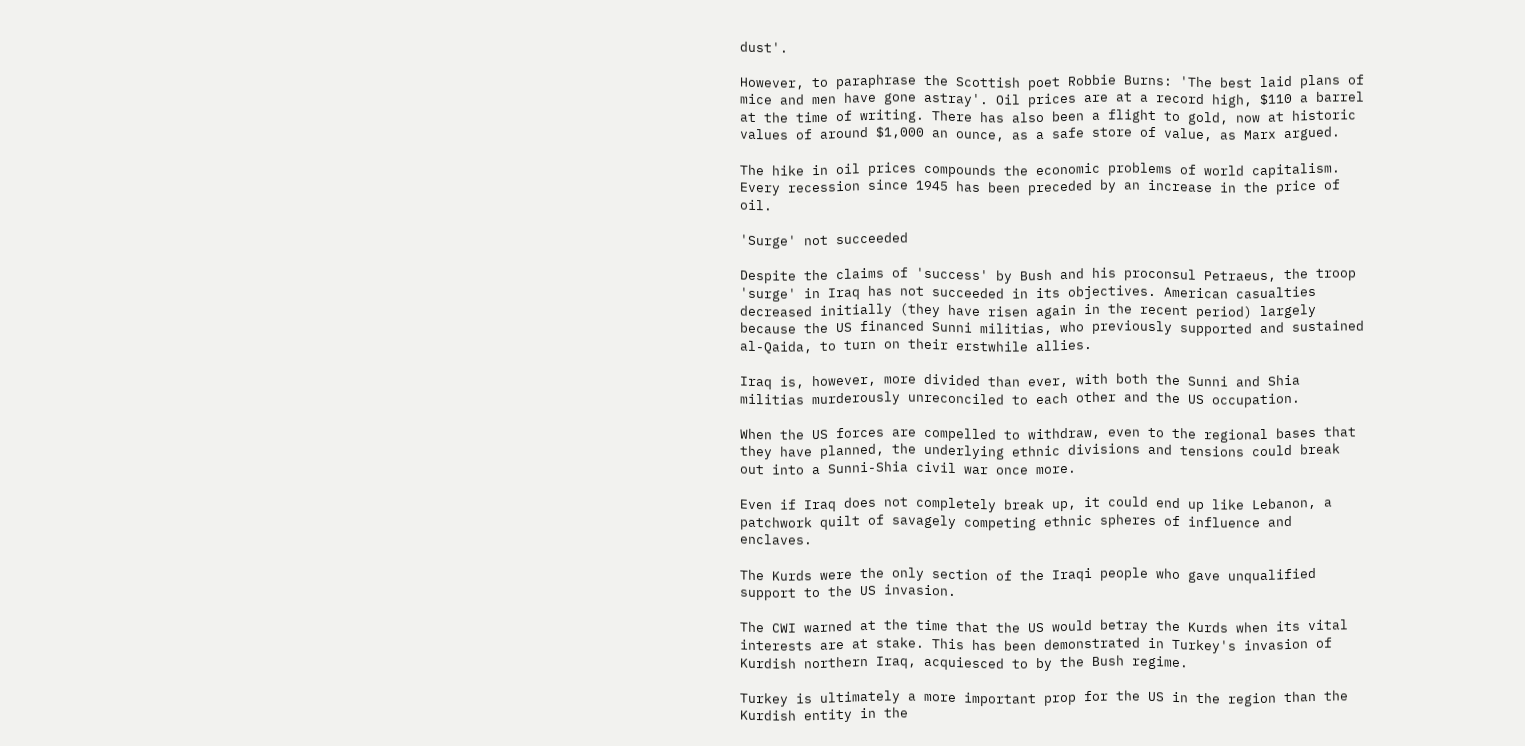dust'.

However, to paraphrase the Scottish poet Robbie Burns: 'The best laid plans of mice and men have gone astray'. Oil prices are at a record high, $110 a barrel at the time of writing. There has also been a flight to gold, now at historic values of around $1,000 an ounce, as a safe store of value, as Marx argued.

The hike in oil prices compounds the economic problems of world capitalism. Every recession since 1945 has been preceded by an increase in the price of oil.

'Surge' not succeeded

Despite the claims of 'success' by Bush and his proconsul Petraeus, the troop 'surge' in Iraq has not succeeded in its objectives. American casualties decreased initially (they have risen again in the recent period) largely because the US financed Sunni militias, who previously supported and sustained al-Qaida, to turn on their erstwhile allies.

Iraq is, however, more divided than ever, with both the Sunni and Shia militias murderously unreconciled to each other and the US occupation.

When the US forces are compelled to withdraw, even to the regional bases that they have planned, the underlying ethnic divisions and tensions could break out into a Sunni-Shia civil war once more.

Even if Iraq does not completely break up, it could end up like Lebanon, a patchwork quilt of savagely competing ethnic spheres of influence and enclaves.

The Kurds were the only section of the Iraqi people who gave unqualified support to the US invasion.

The CWI warned at the time that the US would betray the Kurds when its vital interests are at stake. This has been demonstrated in Turkey's invasion of Kurdish northern Iraq, acquiesced to by the Bush regime.

Turkey is ultimately a more important prop for the US in the region than the Kurdish entity in the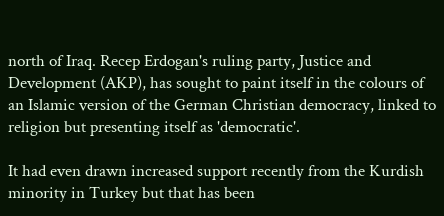north of Iraq. Recep Erdogan's ruling party, Justice and Development (AKP), has sought to paint itself in the colours of an Islamic version of the German Christian democracy, linked to religion but presenting itself as 'democratic'.

It had even drawn increased support recently from the Kurdish minority in Turkey but that has been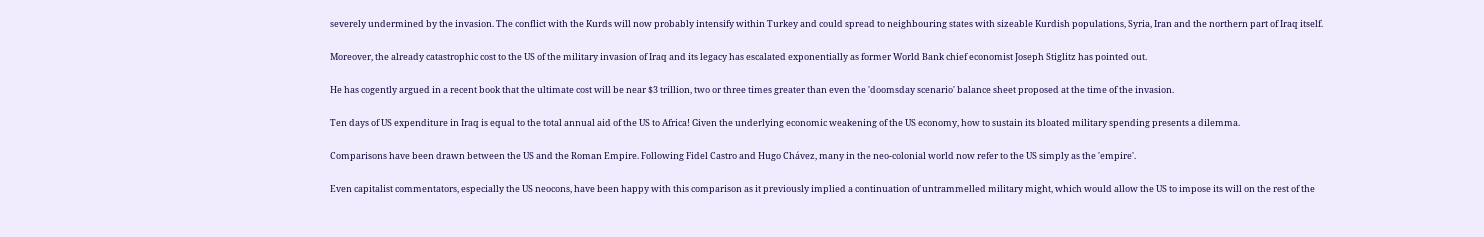severely undermined by the invasion. The conflict with the Kurds will now probably intensify within Turkey and could spread to neighbouring states with sizeable Kurdish populations, Syria, Iran and the northern part of Iraq itself.

Moreover, the already catastrophic cost to the US of the military invasion of Iraq and its legacy has escalated exponentially as former World Bank chief economist Joseph Stiglitz has pointed out.

He has cogently argued in a recent book that the ultimate cost will be near $3 trillion, two or three times greater than even the 'doomsday scenario' balance sheet proposed at the time of the invasion.

Ten days of US expenditure in Iraq is equal to the total annual aid of the US to Africa! Given the underlying economic weakening of the US economy, how to sustain its bloated military spending presents a dilemma.

Comparisons have been drawn between the US and the Roman Empire. Following Fidel Castro and Hugo Chávez, many in the neo-colonial world now refer to the US simply as the 'empire'.

Even capitalist commentators, especially the US neocons, have been happy with this comparison as it previously implied a continuation of untrammelled military might, which would allow the US to impose its will on the rest of the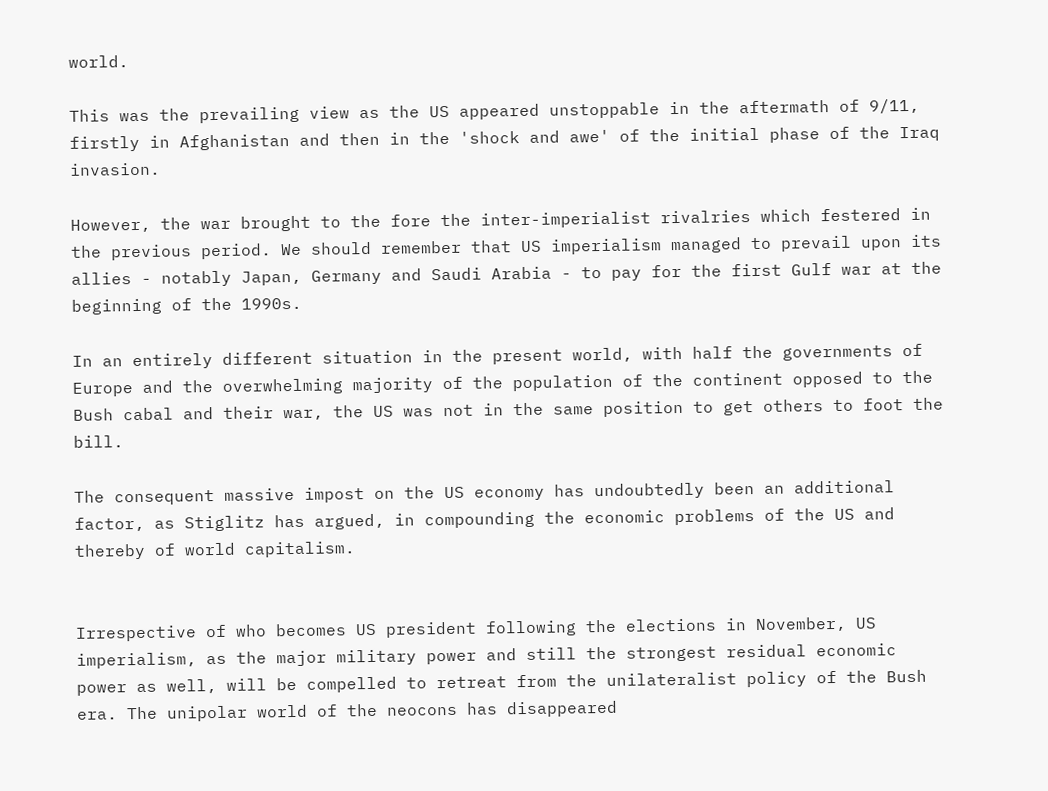world.

This was the prevailing view as the US appeared unstoppable in the aftermath of 9/11, firstly in Afghanistan and then in the 'shock and awe' of the initial phase of the Iraq invasion.

However, the war brought to the fore the inter-imperialist rivalries which festered in the previous period. We should remember that US imperialism managed to prevail upon its allies - notably Japan, Germany and Saudi Arabia - to pay for the first Gulf war at the beginning of the 1990s.

In an entirely different situation in the present world, with half the governments of Europe and the overwhelming majority of the population of the continent opposed to the Bush cabal and their war, the US was not in the same position to get others to foot the bill.

The consequent massive impost on the US economy has undoubtedly been an additional factor, as Stiglitz has argued, in compounding the economic problems of the US and thereby of world capitalism.


Irrespective of who becomes US president following the elections in November, US imperialism, as the major military power and still the strongest residual economic power as well, will be compelled to retreat from the unilateralist policy of the Bush era. The unipolar world of the neocons has disappeared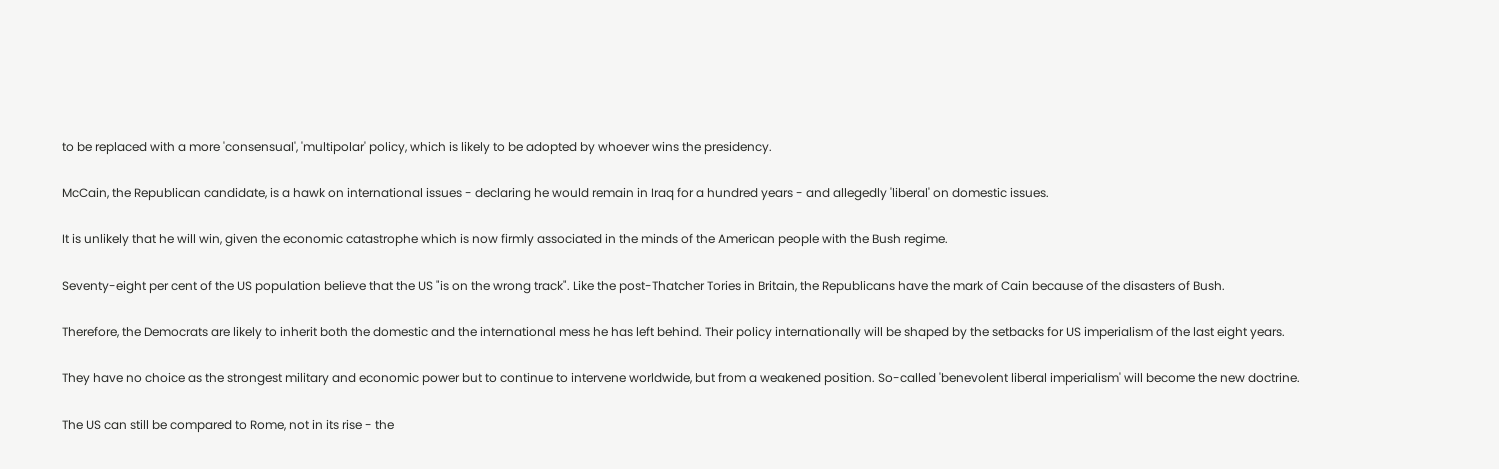to be replaced with a more 'consensual', 'multipolar' policy, which is likely to be adopted by whoever wins the presidency.

McCain, the Republican candidate, is a hawk on international issues - declaring he would remain in Iraq for a hundred years - and allegedly 'liberal' on domestic issues.

It is unlikely that he will win, given the economic catastrophe which is now firmly associated in the minds of the American people with the Bush regime.

Seventy-eight per cent of the US population believe that the US "is on the wrong track". Like the post-Thatcher Tories in Britain, the Republicans have the mark of Cain because of the disasters of Bush.

Therefore, the Democrats are likely to inherit both the domestic and the international mess he has left behind. Their policy internationally will be shaped by the setbacks for US imperialism of the last eight years.

They have no choice as the strongest military and economic power but to continue to intervene worldwide, but from a weakened position. So-called 'benevolent liberal imperialism' will become the new doctrine.

The US can still be compared to Rome, not in its rise - the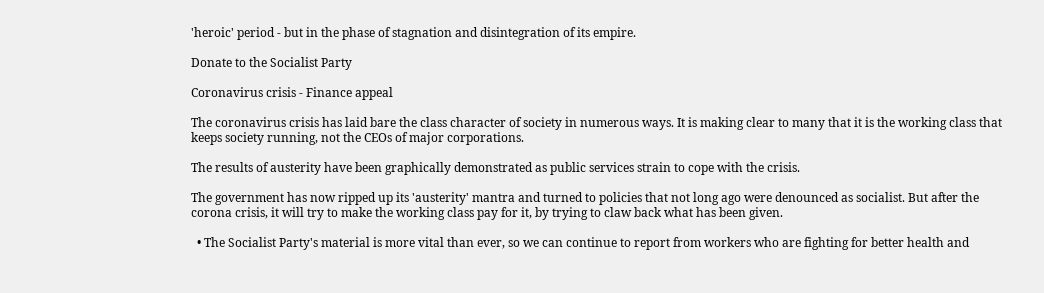'heroic' period - but in the phase of stagnation and disintegration of its empire.

Donate to the Socialist Party

Coronavirus crisis - Finance appeal

The coronavirus crisis has laid bare the class character of society in numerous ways. It is making clear to many that it is the working class that keeps society running, not the CEOs of major corporations.

The results of austerity have been graphically demonstrated as public services strain to cope with the crisis.

The government has now ripped up its 'austerity' mantra and turned to policies that not long ago were denounced as socialist. But after the corona crisis, it will try to make the working class pay for it, by trying to claw back what has been given.

  • The Socialist Party's material is more vital than ever, so we can continue to report from workers who are fighting for better health and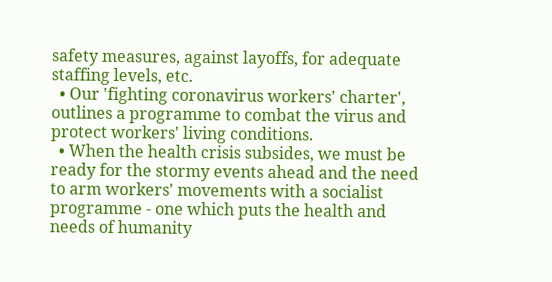safety measures, against layoffs, for adequate staffing levels, etc.
  • Our 'fighting coronavirus workers' charter', outlines a programme to combat the virus and protect workers' living conditions.
  • When the health crisis subsides, we must be ready for the stormy events ahead and the need to arm workers' movements with a socialist programme - one which puts the health and needs of humanity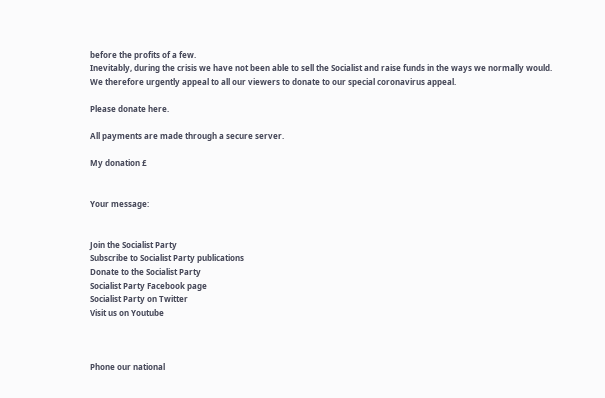before the profits of a few.
Inevitably, during the crisis we have not been able to sell the Socialist and raise funds in the ways we normally would.
We therefore urgently appeal to all our viewers to donate to our special coronavirus appeal.

Please donate here.

All payments are made through a secure server.

My donation £


Your message:


Join the Socialist Party
Subscribe to Socialist Party publications
Donate to the Socialist Party
Socialist Party Facebook page
Socialist Party on Twitter
Visit us on Youtube



Phone our national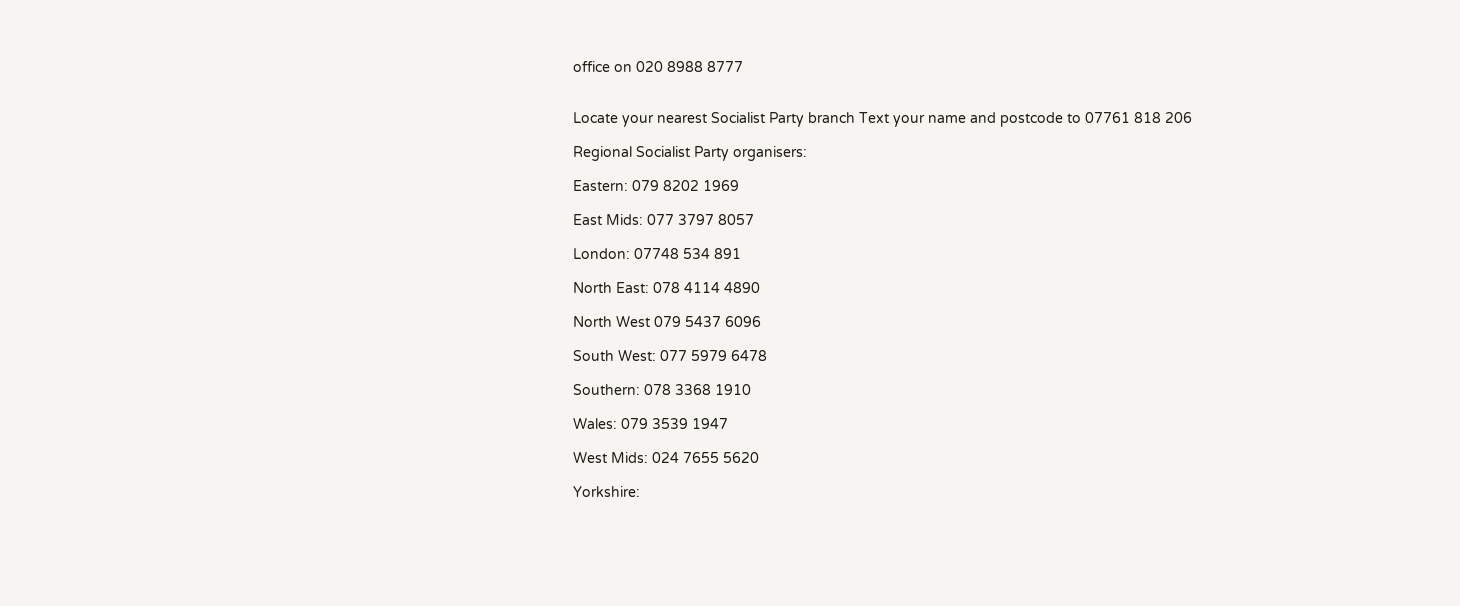office on 020 8988 8777


Locate your nearest Socialist Party branch Text your name and postcode to 07761 818 206

Regional Socialist Party organisers:

Eastern: 079 8202 1969

East Mids: 077 3797 8057

London: 07748 534 891

North East: 078 4114 4890

North West 079 5437 6096

South West: 077 5979 6478

Southern: 078 3368 1910

Wales: 079 3539 1947

West Mids: 024 7655 5620

Yorkshire: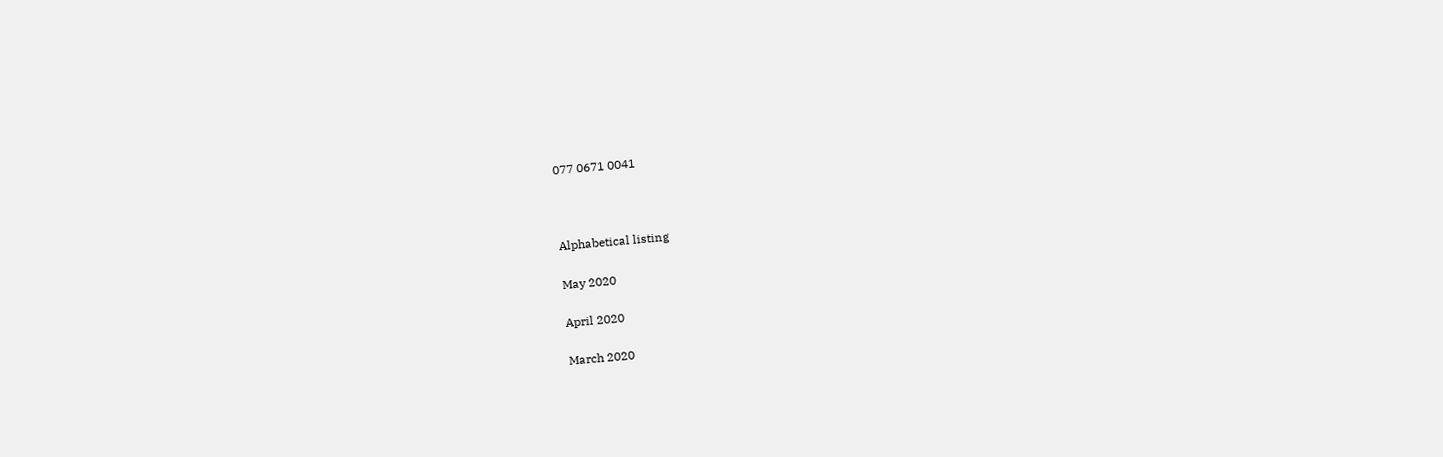077 0671 0041



Alphabetical listing

May 2020

April 2020

March 2020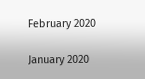February 2020

January 2020